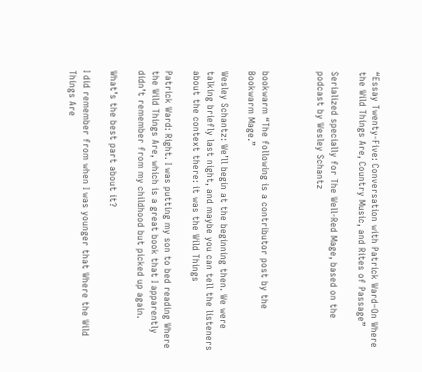“Essay Twenty-Five: Conversation with Patrick Ward–On Where the Wild Things Are, Country Music, and Rites of Passage”

Serialized specially for The Well-Red Mage, based on the podcast by Wesley Schantz



bookwarm “The following is a contributor post by the Bookwarm Mage.”

Wesley Schantz: We’ll begin at the beginning then. We were talking briefly last night, and maybe you can tell the listeners about the context there: it was the Wild Things

Patrick Ward: Right. I was putting my son to bed reading Where the Wild Things Are, which is a great book that I apparently didn’t remember from my childhood but picked up again.

What’s the best part about it?

I did remember from when I was younger that Where the Wild Things Are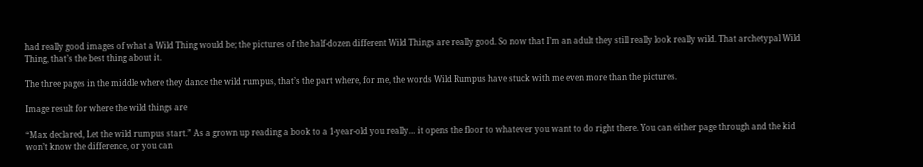had really good images of what a Wild Thing would be; the pictures of the half-dozen different Wild Things are really good. So now that I’m an adult they still really look really wild. That archetypal Wild Thing, that’s the best thing about it.

The three pages in the middle where they dance the wild rumpus, that’s the part where, for me, the words Wild Rumpus have stuck with me even more than the pictures.

Image result for where the wild things are

“Max declared, Let the wild rumpus start.” As a grown up reading a book to a 1-year-old you really… it opens the floor to whatever you want to do right there. You can either page through and the kid won’t know the difference, or you can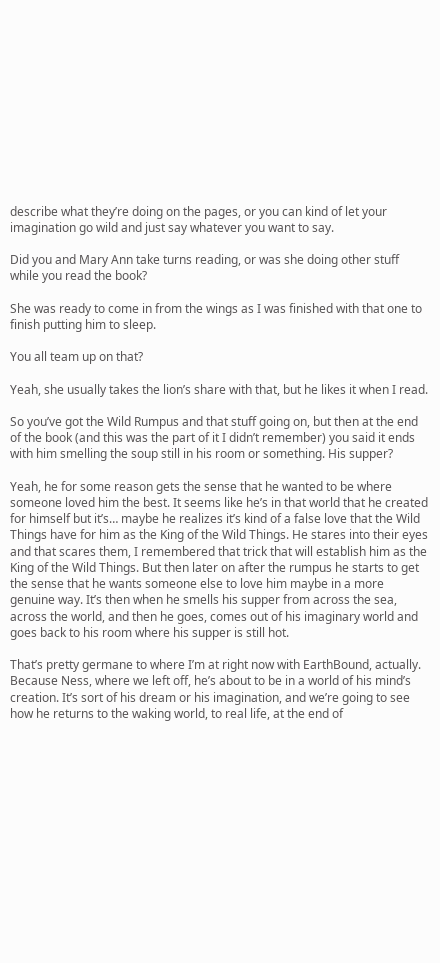describe what they’re doing on the pages, or you can kind of let your imagination go wild and just say whatever you want to say.

Did you and Mary Ann take turns reading, or was she doing other stuff while you read the book?

She was ready to come in from the wings as I was finished with that one to finish putting him to sleep.

You all team up on that?

Yeah, she usually takes the lion’s share with that, but he likes it when I read.

So you’ve got the Wild Rumpus and that stuff going on, but then at the end of the book (and this was the part of it I didn’t remember) you said it ends with him smelling the soup still in his room or something. His supper?

Yeah, he for some reason gets the sense that he wanted to be where someone loved him the best. It seems like he’s in that world that he created for himself but it’s… maybe he realizes it’s kind of a false love that the Wild Things have for him as the King of the Wild Things. He stares into their eyes and that scares them, I remembered that trick that will establish him as the King of the Wild Things. But then later on after the rumpus he starts to get the sense that he wants someone else to love him maybe in a more genuine way. It’s then when he smells his supper from across the sea, across the world, and then he goes, comes out of his imaginary world and goes back to his room where his supper is still hot.

That’s pretty germane to where I’m at right now with EarthBound, actually. Because Ness, where we left off, he’s about to be in a world of his mind’s creation. It’s sort of his dream or his imagination, and we’re going to see how he returns to the waking world, to real life, at the end of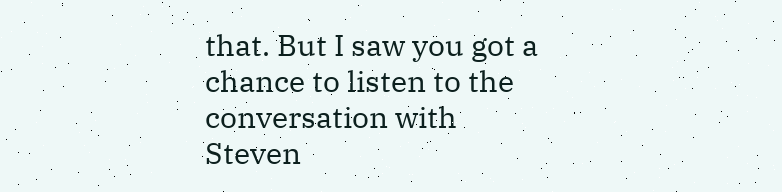that. But I saw you got a chance to listen to the conversation with Steven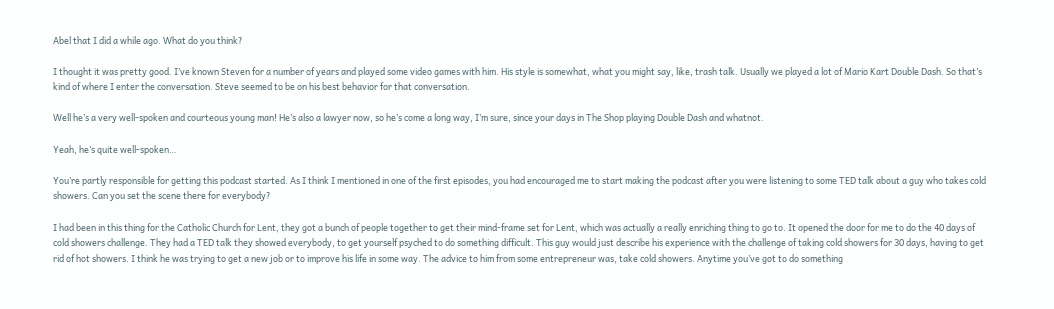Abel that I did a while ago. What do you think?

I thought it was pretty good. I’ve known Steven for a number of years and played some video games with him. His style is somewhat, what you might say, like, trash talk. Usually we played a lot of Mario Kart Double Dash. So that’s kind of where I enter the conversation. Steve seemed to be on his best behavior for that conversation.

Well he’s a very well-spoken and courteous young man! He’s also a lawyer now, so he’s come a long way, I’m sure, since your days in The Shop playing Double Dash and whatnot.

Yeah, he’s quite well-spoken…

You’re partly responsible for getting this podcast started. As I think I mentioned in one of the first episodes, you had encouraged me to start making the podcast after you were listening to some TED talk about a guy who takes cold showers. Can you set the scene there for everybody?

I had been in this thing for the Catholic Church for Lent, they got a bunch of people together to get their mind-frame set for Lent, which was actually a really enriching thing to go to. It opened the door for me to do the 40 days of cold showers challenge. They had a TED talk they showed everybody, to get yourself psyched to do something difficult. This guy would just describe his experience with the challenge of taking cold showers for 30 days, having to get rid of hot showers. I think he was trying to get a new job or to improve his life in some way. The advice to him from some entrepreneur was, take cold showers. Anytime you’ve got to do something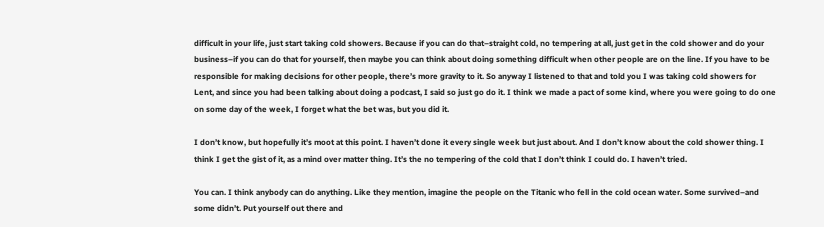difficult in your life, just start taking cold showers. Because if you can do that–straight cold, no tempering at all, just get in the cold shower and do your business–if you can do that for yourself, then maybe you can think about doing something difficult when other people are on the line. If you have to be responsible for making decisions for other people, there’s more gravity to it. So anyway I listened to that and told you I was taking cold showers for Lent, and since you had been talking about doing a podcast, I said so just go do it. I think we made a pact of some kind, where you were going to do one on some day of the week, I forget what the bet was, but you did it.

I don’t know, but hopefully it’s moot at this point. I haven’t done it every single week but just about. And I don’t know about the cold shower thing. I think I get the gist of it, as a mind over matter thing. It’s the no tempering of the cold that I don’t think I could do. I haven’t tried.

You can. I think anybody can do anything. Like they mention, imagine the people on the Titanic who fell in the cold ocean water. Some survived–and some didn’t. Put yourself out there and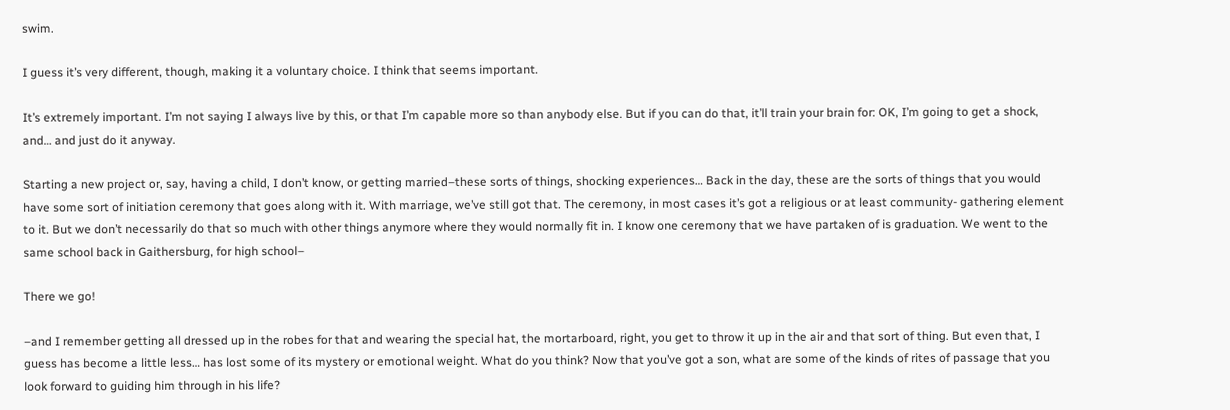swim.

I guess it’s very different, though, making it a voluntary choice. I think that seems important.

It’s extremely important. I’m not saying I always live by this, or that I’m capable more so than anybody else. But if you can do that, it’ll train your brain for: OK, I’m going to get a shock, and… and just do it anyway.

Starting a new project or, say, having a child, I don’t know, or getting married–these sorts of things, shocking experiences… Back in the day, these are the sorts of things that you would have some sort of initiation ceremony that goes along with it. With marriage, we’ve still got that. The ceremony, in most cases it’s got a religious or at least community- gathering element to it. But we don’t necessarily do that so much with other things anymore where they would normally fit in. I know one ceremony that we have partaken of is graduation. We went to the same school back in Gaithersburg, for high school–

There we go!

–and I remember getting all dressed up in the robes for that and wearing the special hat, the mortarboard, right, you get to throw it up in the air and that sort of thing. But even that, I guess has become a little less… has lost some of its mystery or emotional weight. What do you think? Now that you’ve got a son, what are some of the kinds of rites of passage that you look forward to guiding him through in his life?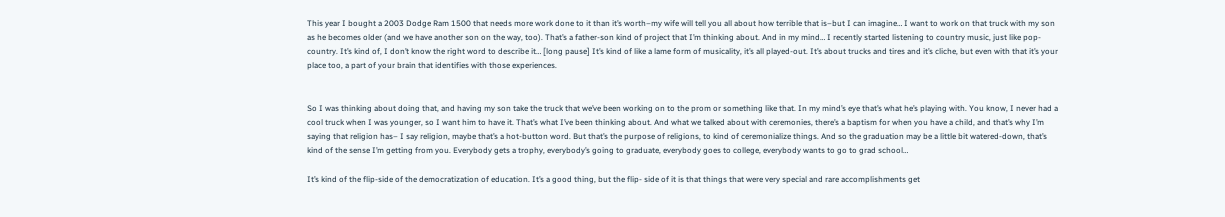This year I bought a 2003 Dodge Ram 1500 that needs more work done to it than it’s worth–my wife will tell you all about how terrible that is–but I can imagine… I want to work on that truck with my son as he becomes older (and we have another son on the way, too). That’s a father-son kind of project that I’m thinking about. And in my mind… I recently started listening to country music, just like pop-country. It’s kind of, I don’t know the right word to describe it… [long pause] It’s kind of like a lame form of musicality, it’s all played-out. It’s about trucks and tires and it’s cliche, but even with that it’s your place too, a part of your brain that identifies with those experiences.


So I was thinking about doing that, and having my son take the truck that we’ve been working on to the prom or something like that. In my mind’s eye that’s what he’s playing with. You know, I never had a cool truck when I was younger, so I want him to have it. That’s what I’ve been thinking about. And what we talked about with ceremonies, there’s a baptism for when you have a child, and that’s why I’m saying that religion has– I say religion, maybe that’s a hot-button word. But that’s the purpose of religions, to kind of ceremonialize things. And so the graduation may be a little bit watered-down, that’s kind of the sense I’m getting from you. Everybody gets a trophy, everybody’s going to graduate, everybody goes to college, everybody wants to go to grad school…

It’s kind of the flip-side of the democratization of education. It’s a good thing, but the flip- side of it is that things that were very special and rare accomplishments get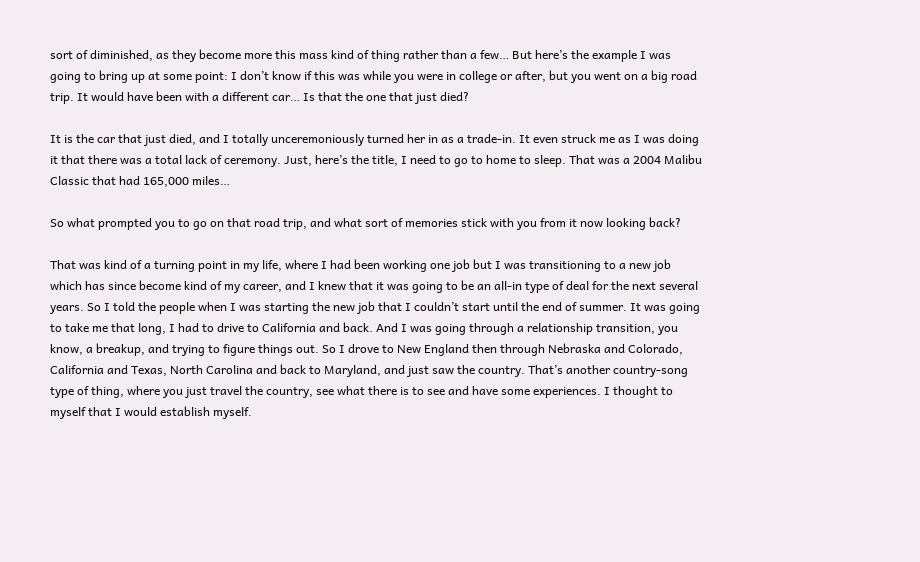sort of diminished, as they become more this mass kind of thing rather than a few… But here’s the example I was going to bring up at some point: I don’t know if this was while you were in college or after, but you went on a big road trip. It would have been with a different car… Is that the one that just died?

It is the car that just died, and I totally unceremoniously turned her in as a trade-in. It even struck me as I was doing it that there was a total lack of ceremony. Just, here’s the title, I need to go to home to sleep. That was a 2004 Malibu Classic that had 165,000 miles…

So what prompted you to go on that road trip, and what sort of memories stick with you from it now looking back?

That was kind of a turning point in my life, where I had been working one job but I was transitioning to a new job which has since become kind of my career, and I knew that it was going to be an all-in type of deal for the next several years. So I told the people when I was starting the new job that I couldn’t start until the end of summer. It was going to take me that long, I had to drive to California and back. And I was going through a relationship transition, you know, a breakup, and trying to figure things out. So I drove to New England then through Nebraska and Colorado, California and Texas, North Carolina and back to Maryland, and just saw the country. That’s another country-song type of thing, where you just travel the country, see what there is to see and have some experiences. I thought to myself that I would establish myself.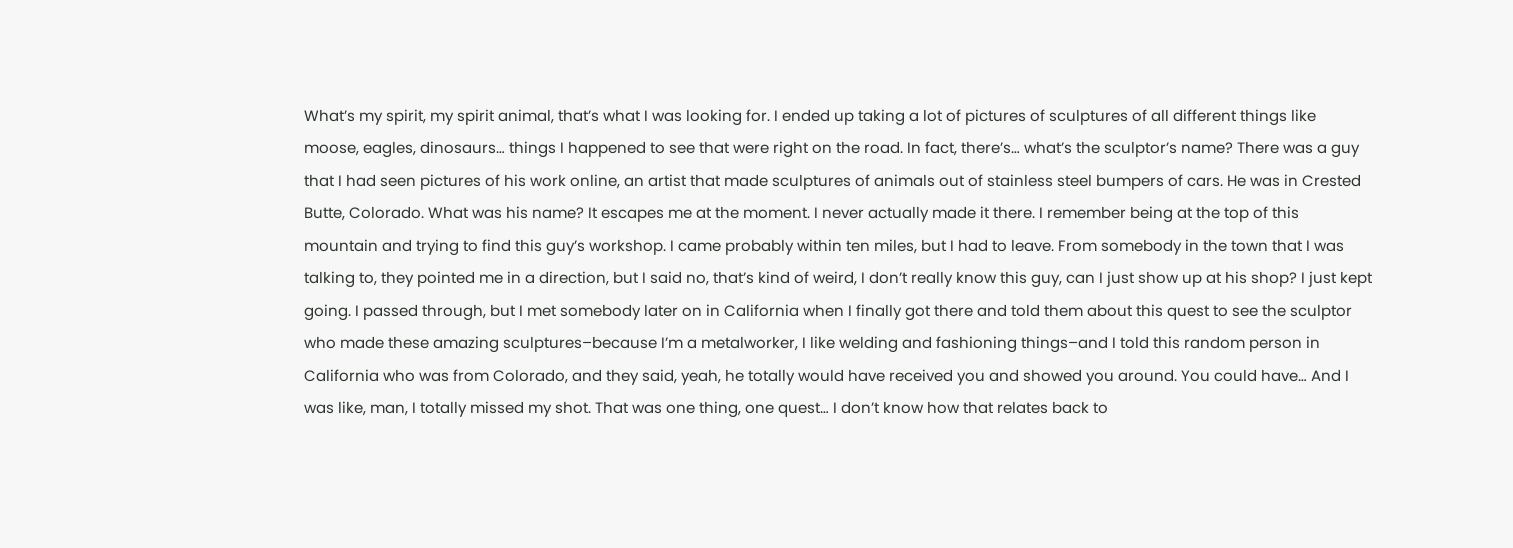What’s my spirit, my spirit animal, that’s what I was looking for. I ended up taking a lot of pictures of sculptures of all different things like moose, eagles, dinosaurs… things I happened to see that were right on the road. In fact, there’s… what’s the sculptor’s name? There was a guy that I had seen pictures of his work online, an artist that made sculptures of animals out of stainless steel bumpers of cars. He was in Crested Butte, Colorado. What was his name? It escapes me at the moment. I never actually made it there. I remember being at the top of this mountain and trying to find this guy’s workshop. I came probably within ten miles, but I had to leave. From somebody in the town that I was talking to, they pointed me in a direction, but I said no, that’s kind of weird, I don’t really know this guy, can I just show up at his shop? I just kept going. I passed through, but I met somebody later on in California when I finally got there and told them about this quest to see the sculptor who made these amazing sculptures–because I’m a metalworker, I like welding and fashioning things–and I told this random person in California who was from Colorado, and they said, yeah, he totally would have received you and showed you around. You could have… And I was like, man, I totally missed my shot. That was one thing, one quest… I don’t know how that relates back to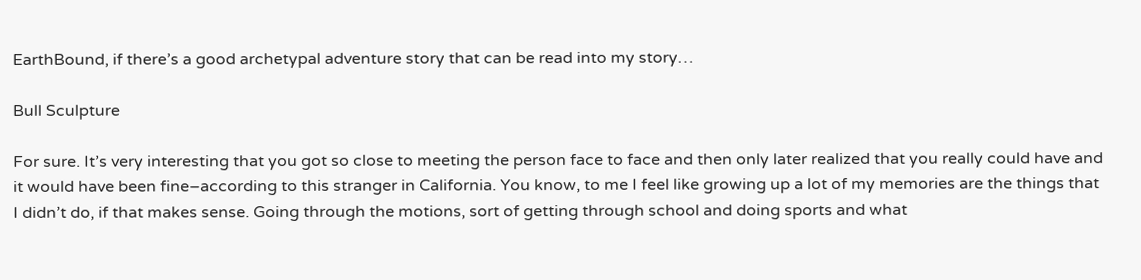EarthBound, if there’s a good archetypal adventure story that can be read into my story…

Bull Sculpture

For sure. It’s very interesting that you got so close to meeting the person face to face and then only later realized that you really could have and it would have been fine–according to this stranger in California. You know, to me I feel like growing up a lot of my memories are the things that I didn’t do, if that makes sense. Going through the motions, sort of getting through school and doing sports and what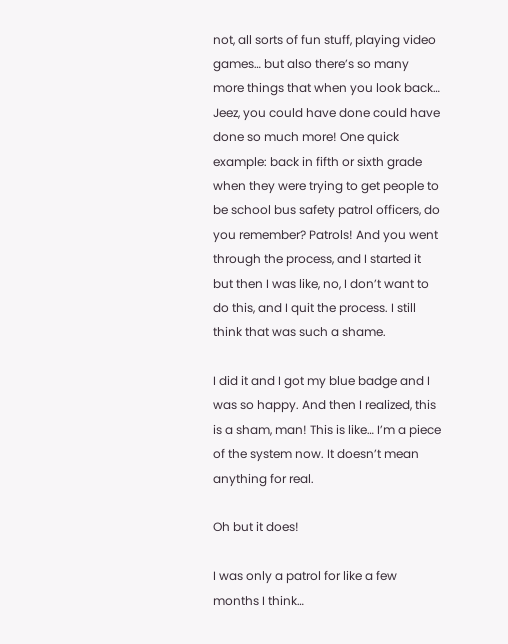not, all sorts of fun stuff, playing video games… but also there’s so many more things that when you look back… Jeez, you could have done could have done so much more! One quick example: back in fifth or sixth grade when they were trying to get people to be school bus safety patrol officers, do you remember? Patrols! And you went through the process, and I started it but then I was like, no, I don’t want to do this, and I quit the process. I still think that was such a shame.

I did it and I got my blue badge and I was so happy. And then I realized, this is a sham, man! This is like… I’m a piece of the system now. It doesn’t mean anything for real.

Oh but it does!

I was only a patrol for like a few months I think…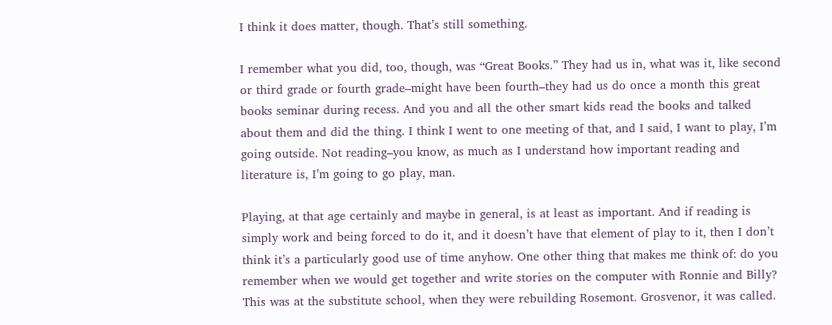I think it does matter, though. That’s still something.

I remember what you did, too, though, was “Great Books.” They had us in, what was it, like second or third grade or fourth grade–might have been fourth–they had us do once a month this great books seminar during recess. And you and all the other smart kids read the books and talked about them and did the thing. I think I went to one meeting of that, and I said, I want to play, I’m going outside. Not reading–you know, as much as I understand how important reading and literature is, I’m going to go play, man.

Playing, at that age certainly and maybe in general, is at least as important. And if reading is simply work and being forced to do it, and it doesn’t have that element of play to it, then I don’t think it’s a particularly good use of time anyhow. One other thing that makes me think of: do you remember when we would get together and write stories on the computer with Ronnie and Billy? This was at the substitute school, when they were rebuilding Rosemont. Grosvenor, it was called.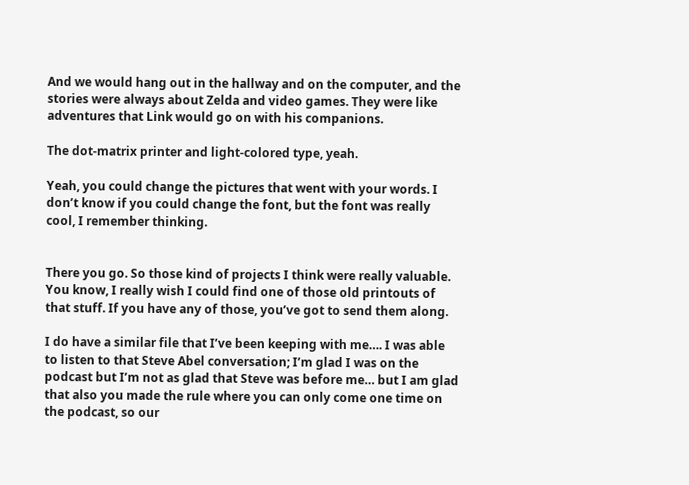And we would hang out in the hallway and on the computer, and the stories were always about Zelda and video games. They were like adventures that Link would go on with his companions.

The dot-matrix printer and light-colored type, yeah.

Yeah, you could change the pictures that went with your words. I don’t know if you could change the font, but the font was really cool, I remember thinking.


There you go. So those kind of projects I think were really valuable. You know, I really wish I could find one of those old printouts of that stuff. If you have any of those, you’ve got to send them along.

I do have a similar file that I’ve been keeping with me…. I was able to listen to that Steve Abel conversation; I’m glad I was on the podcast but I’m not as glad that Steve was before me… but I am glad that also you made the rule where you can only come one time on the podcast, so our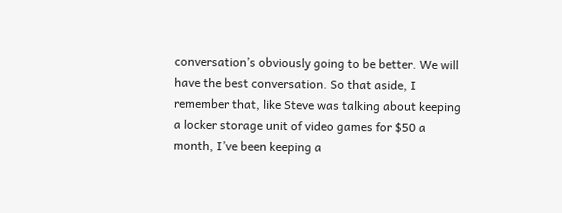conversation’s obviously going to be better. We will have the best conversation. So that aside, I remember that, like Steve was talking about keeping a locker storage unit of video games for $50 a month, I’ve been keeping a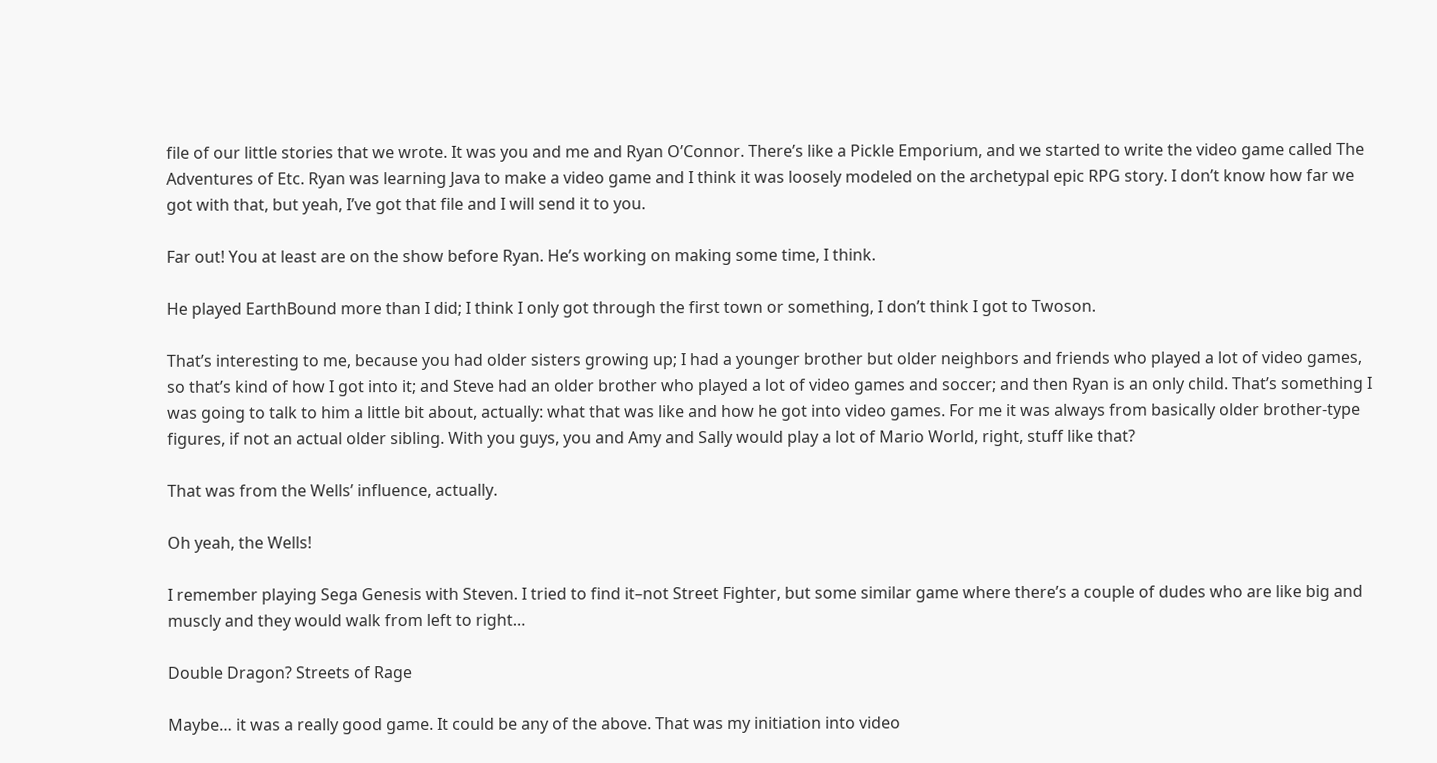file of our little stories that we wrote. It was you and me and Ryan O’Connor. There’s like a Pickle Emporium, and we started to write the video game called The Adventures of Etc. Ryan was learning Java to make a video game and I think it was loosely modeled on the archetypal epic RPG story. I don’t know how far we got with that, but yeah, I’ve got that file and I will send it to you.

Far out! You at least are on the show before Ryan. He’s working on making some time, I think.

He played EarthBound more than I did; I think I only got through the first town or something, I don’t think I got to Twoson.

That’s interesting to me, because you had older sisters growing up; I had a younger brother but older neighbors and friends who played a lot of video games, so that’s kind of how I got into it; and Steve had an older brother who played a lot of video games and soccer; and then Ryan is an only child. That’s something I was going to talk to him a little bit about, actually: what that was like and how he got into video games. For me it was always from basically older brother-type figures, if not an actual older sibling. With you guys, you and Amy and Sally would play a lot of Mario World, right, stuff like that?

That was from the Wells’ influence, actually.

Oh yeah, the Wells!

I remember playing Sega Genesis with Steven. I tried to find it–not Street Fighter, but some similar game where there’s a couple of dudes who are like big and muscly and they would walk from left to right…

Double Dragon? Streets of Rage

Maybe… it was a really good game. It could be any of the above. That was my initiation into video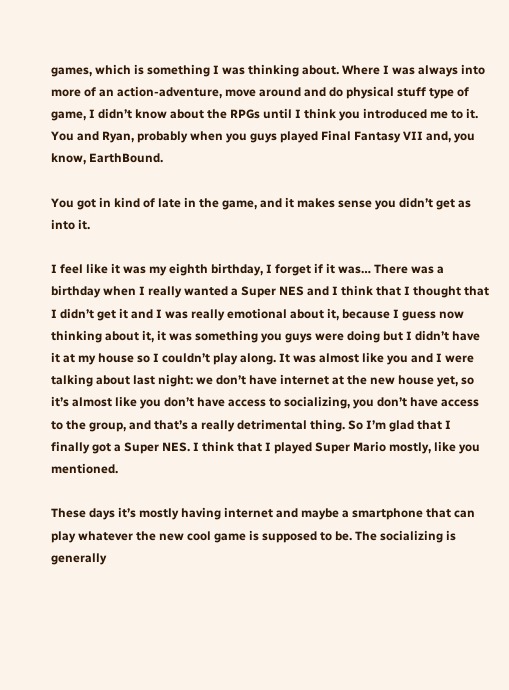games, which is something I was thinking about. Where I was always into more of an action-adventure, move around and do physical stuff type of game, I didn’t know about the RPGs until I think you introduced me to it. You and Ryan, probably when you guys played Final Fantasy VII and, you know, EarthBound.

You got in kind of late in the game, and it makes sense you didn’t get as into it.

I feel like it was my eighth birthday, I forget if it was… There was a birthday when I really wanted a Super NES and I think that I thought that I didn’t get it and I was really emotional about it, because I guess now thinking about it, it was something you guys were doing but I didn’t have it at my house so I couldn’t play along. It was almost like you and I were talking about last night: we don’t have internet at the new house yet, so it’s almost like you don’t have access to socializing, you don’t have access to the group, and that’s a really detrimental thing. So I’m glad that I finally got a Super NES. I think that I played Super Mario mostly, like you mentioned.

These days it’s mostly having internet and maybe a smartphone that can play whatever the new cool game is supposed to be. The socializing is generally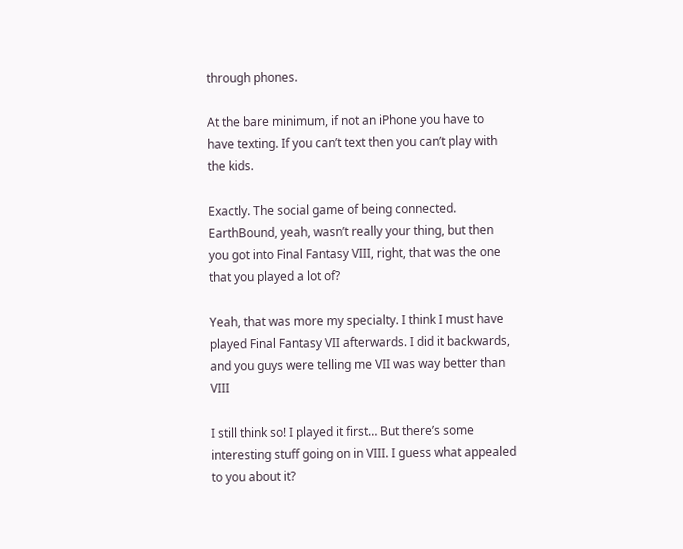through phones.

At the bare minimum, if not an iPhone you have to have texting. If you can’t text then you can’t play with the kids.

Exactly. The social game of being connected. EarthBound, yeah, wasn’t really your thing, but then you got into Final Fantasy VIII, right, that was the one that you played a lot of?

Yeah, that was more my specialty. I think I must have played Final Fantasy VII afterwards. I did it backwards, and you guys were telling me VII was way better than VIII

I still think so! I played it first… But there’s some interesting stuff going on in VIII. I guess what appealed to you about it?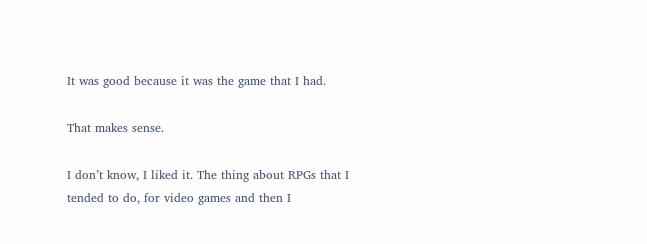It was good because it was the game that I had.

That makes sense.

I don’t know, I liked it. The thing about RPGs that I tended to do, for video games and then I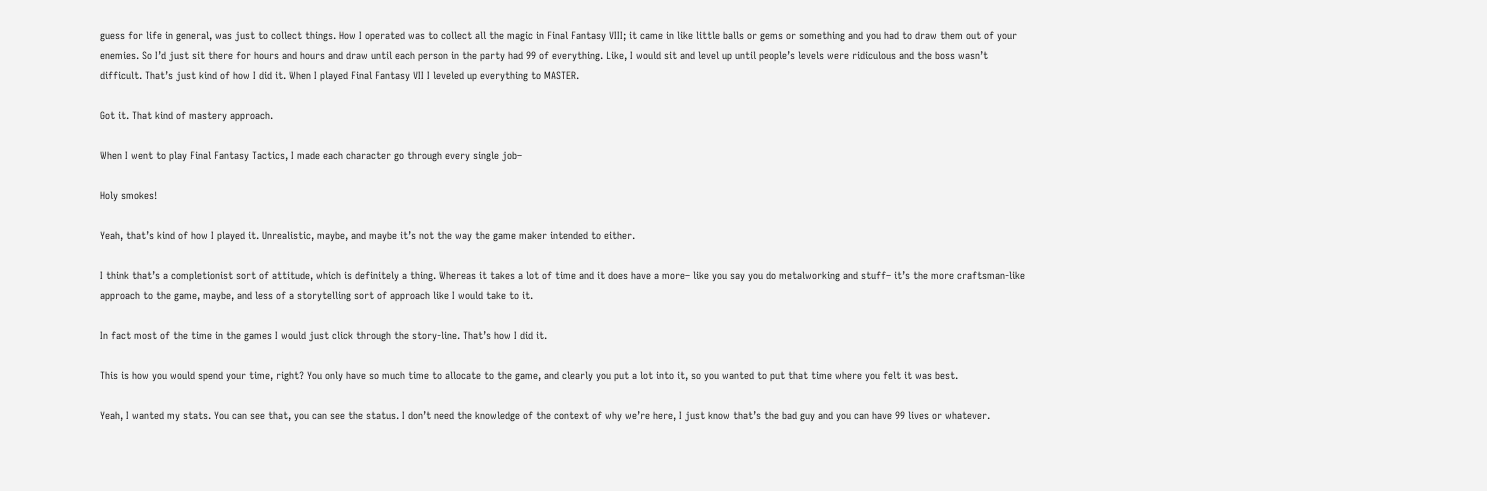guess for life in general, was just to collect things. How I operated was to collect all the magic in Final Fantasy VIII; it came in like little balls or gems or something and you had to draw them out of your enemies. So I’d just sit there for hours and hours and draw until each person in the party had 99 of everything. Like, I would sit and level up until people’s levels were ridiculous and the boss wasn’t difficult. That’s just kind of how I did it. When I played Final Fantasy VII I leveled up everything to MASTER.

Got it. That kind of mastery approach.

When I went to play Final Fantasy Tactics, I made each character go through every single job–

Holy smokes!

Yeah, that’s kind of how I played it. Unrealistic, maybe, and maybe it’s not the way the game maker intended to either.

I think that’s a completionist sort of attitude, which is definitely a thing. Whereas it takes a lot of time and it does have a more– like you say you do metalworking and stuff– it’s the more craftsman-like approach to the game, maybe, and less of a storytelling sort of approach like I would take to it.

In fact most of the time in the games I would just click through the story-line. That’s how I did it.

This is how you would spend your time, right? You only have so much time to allocate to the game, and clearly you put a lot into it, so you wanted to put that time where you felt it was best.

Yeah, I wanted my stats. You can see that, you can see the status. I don’t need the knowledge of the context of why we’re here, I just know that’s the bad guy and you can have 99 lives or whatever.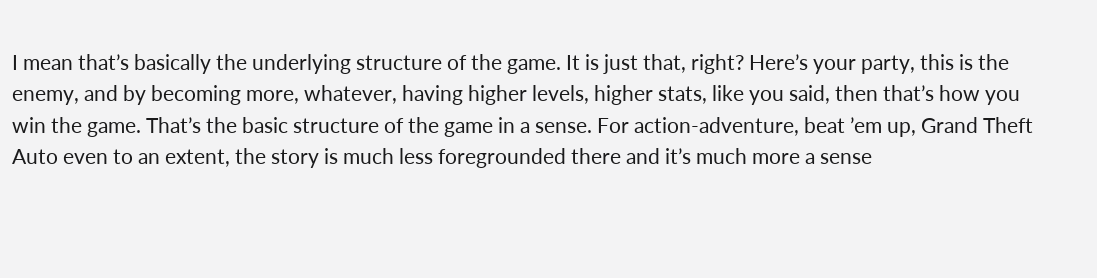I mean that’s basically the underlying structure of the game. It is just that, right? Here’s your party, this is the enemy, and by becoming more, whatever, having higher levels, higher stats, like you said, then that’s how you win the game. That’s the basic structure of the game in a sense. For action-adventure, beat ’em up, Grand Theft Auto even to an extent, the story is much less foregrounded there and it’s much more a sense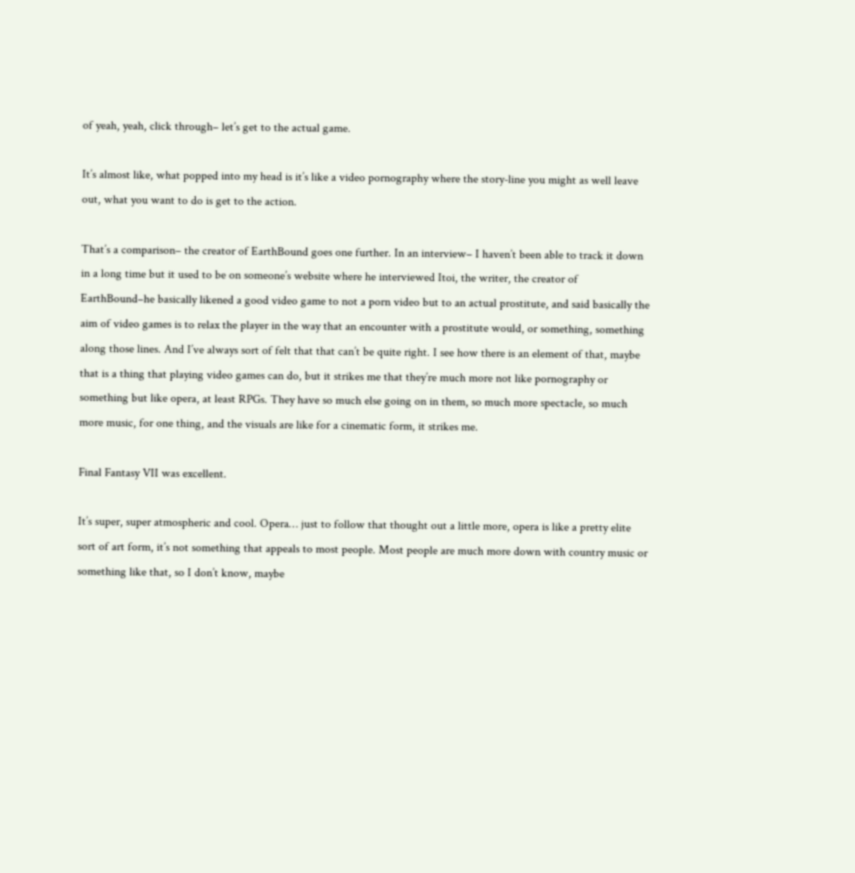of yeah, yeah, click through– let’s get to the actual game.

It’s almost like, what popped into my head is it’s like a video pornography where the story-line you might as well leave out, what you want to do is get to the action.

That’s a comparison– the creator of EarthBound goes one further. In an interview– I haven’t been able to track it down in a long time but it used to be on someone’s website where he interviewed Itoi, the writer, the creator of EarthBound–he basically likened a good video game to not a porn video but to an actual prostitute, and said basically the aim of video games is to relax the player in the way that an encounter with a prostitute would, or something, something along those lines. And I’ve always sort of felt that that can’t be quite right. I see how there is an element of that, maybe that is a thing that playing video games can do, but it strikes me that they’re much more not like pornography or something but like opera, at least RPGs. They have so much else going on in them, so much more spectacle, so much more music, for one thing, and the visuals are like for a cinematic form, it strikes me.

Final Fantasy VII was excellent.

It’s super, super atmospheric and cool. Opera… just to follow that thought out a little more, opera is like a pretty elite sort of art form, it’s not something that appeals to most people. Most people are much more down with country music or something like that, so I don’t know, maybe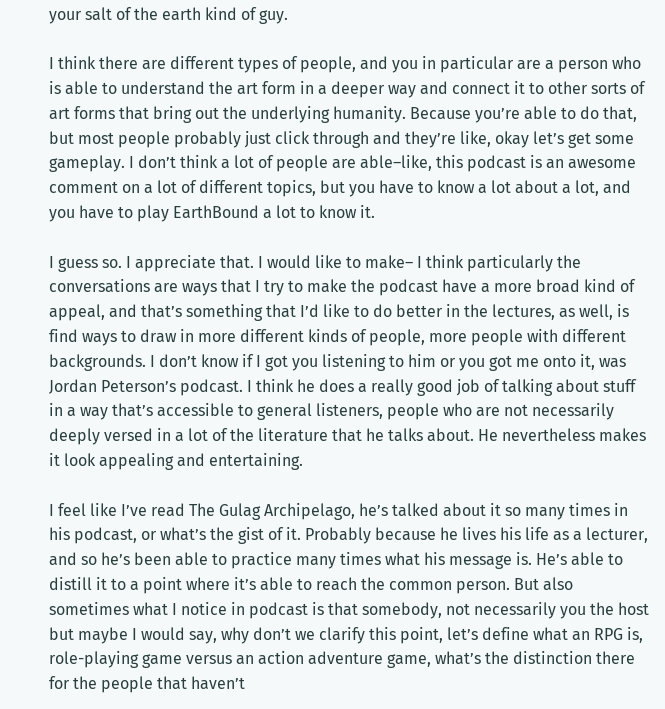your salt of the earth kind of guy.

I think there are different types of people, and you in particular are a person who is able to understand the art form in a deeper way and connect it to other sorts of art forms that bring out the underlying humanity. Because you’re able to do that, but most people probably just click through and they’re like, okay let’s get some gameplay. I don’t think a lot of people are able–like, this podcast is an awesome comment on a lot of different topics, but you have to know a lot about a lot, and you have to play EarthBound a lot to know it.

I guess so. I appreciate that. I would like to make– I think particularly the conversations are ways that I try to make the podcast have a more broad kind of appeal, and that’s something that I’d like to do better in the lectures, as well, is find ways to draw in more different kinds of people, more people with different backgrounds. I don’t know if I got you listening to him or you got me onto it, was Jordan Peterson’s podcast. I think he does a really good job of talking about stuff in a way that’s accessible to general listeners, people who are not necessarily deeply versed in a lot of the literature that he talks about. He nevertheless makes it look appealing and entertaining.

I feel like I’ve read The Gulag Archipelago, he’s talked about it so many times in his podcast, or what’s the gist of it. Probably because he lives his life as a lecturer, and so he’s been able to practice many times what his message is. He’s able to distill it to a point where it’s able to reach the common person. But also sometimes what I notice in podcast is that somebody, not necessarily you the host but maybe I would say, why don’t we clarify this point, let’s define what an RPG is, role-playing game versus an action adventure game, what’s the distinction there for the people that haven’t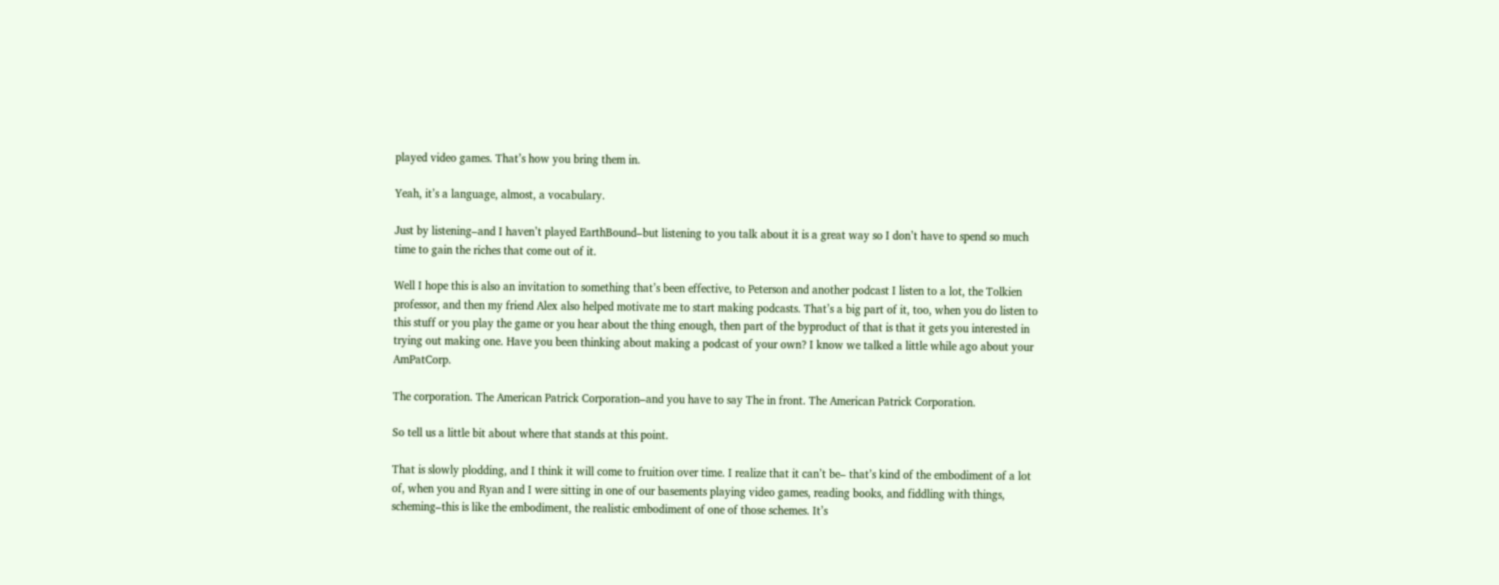played video games. That’s how you bring them in.

Yeah, it’s a language, almost, a vocabulary.

Just by listening–and I haven’t played EarthBound–but listening to you talk about it is a great way so I don’t have to spend so much time to gain the riches that come out of it.

Well I hope this is also an invitation to something that’s been effective, to Peterson and another podcast I listen to a lot, the Tolkien professor, and then my friend Alex also helped motivate me to start making podcasts. That’s a big part of it, too, when you do listen to this stuff or you play the game or you hear about the thing enough, then part of the byproduct of that is that it gets you interested in trying out making one. Have you been thinking about making a podcast of your own? I know we talked a little while ago about your AmPatCorp.

The corporation. The American Patrick Corporation–and you have to say The in front. The American Patrick Corporation.

So tell us a little bit about where that stands at this point.

That is slowly plodding, and I think it will come to fruition over time. I realize that it can’t be– that’s kind of the embodiment of a lot of, when you and Ryan and I were sitting in one of our basements playing video games, reading books, and fiddling with things, scheming–this is like the embodiment, the realistic embodiment of one of those schemes. It’s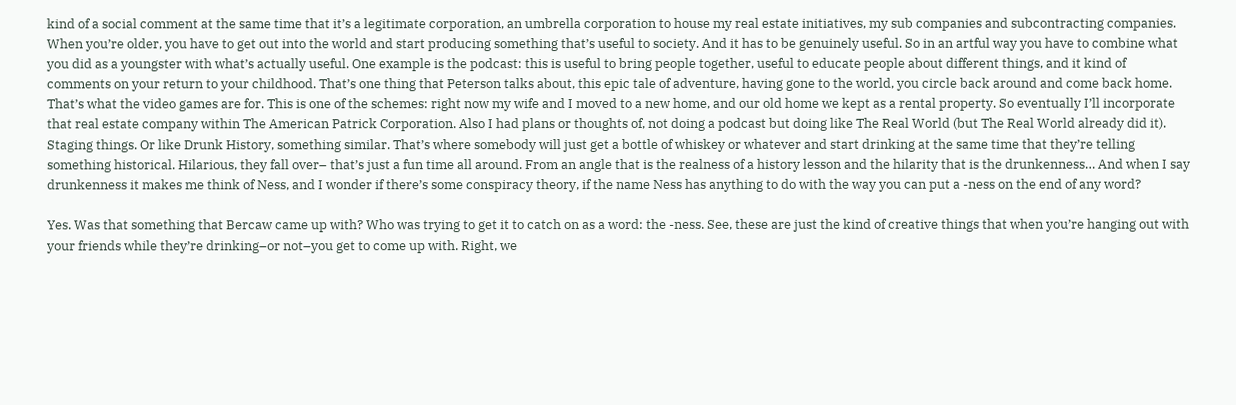kind of a social comment at the same time that it’s a legitimate corporation, an umbrella corporation to house my real estate initiatives, my sub companies and subcontracting companies. When you’re older, you have to get out into the world and start producing something that’s useful to society. And it has to be genuinely useful. So in an artful way you have to combine what you did as a youngster with what’s actually useful. One example is the podcast: this is useful to bring people together, useful to educate people about different things, and it kind of comments on your return to your childhood. That’s one thing that Peterson talks about, this epic tale of adventure, having gone to the world, you circle back around and come back home. That’s what the video games are for. This is one of the schemes: right now my wife and I moved to a new home, and our old home we kept as a rental property. So eventually I’ll incorporate that real estate company within The American Patrick Corporation. Also I had plans or thoughts of, not doing a podcast but doing like The Real World (but The Real World already did it). Staging things. Or like Drunk History, something similar. That’s where somebody will just get a bottle of whiskey or whatever and start drinking at the same time that they’re telling something historical. Hilarious, they fall over– that’s just a fun time all around. From an angle that is the realness of a history lesson and the hilarity that is the drunkenness… And when I say drunkenness it makes me think of Ness, and I wonder if there’s some conspiracy theory, if the name Ness has anything to do with the way you can put a -ness on the end of any word?

Yes. Was that something that Bercaw came up with? Who was trying to get it to catch on as a word: the -ness. See, these are just the kind of creative things that when you’re hanging out with your friends while they’re drinking–or not–you get to come up with. Right, we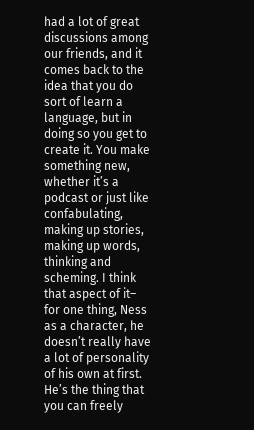had a lot of great discussions among our friends, and it comes back to the idea that you do sort of learn a language, but in doing so you get to create it. You make something new, whether it’s a podcast or just like confabulating, making up stories, making up words, thinking and scheming. I think that aspect of it– for one thing, Ness as a character, he doesn’t really have a lot of personality of his own at first. He’s the thing that you can freely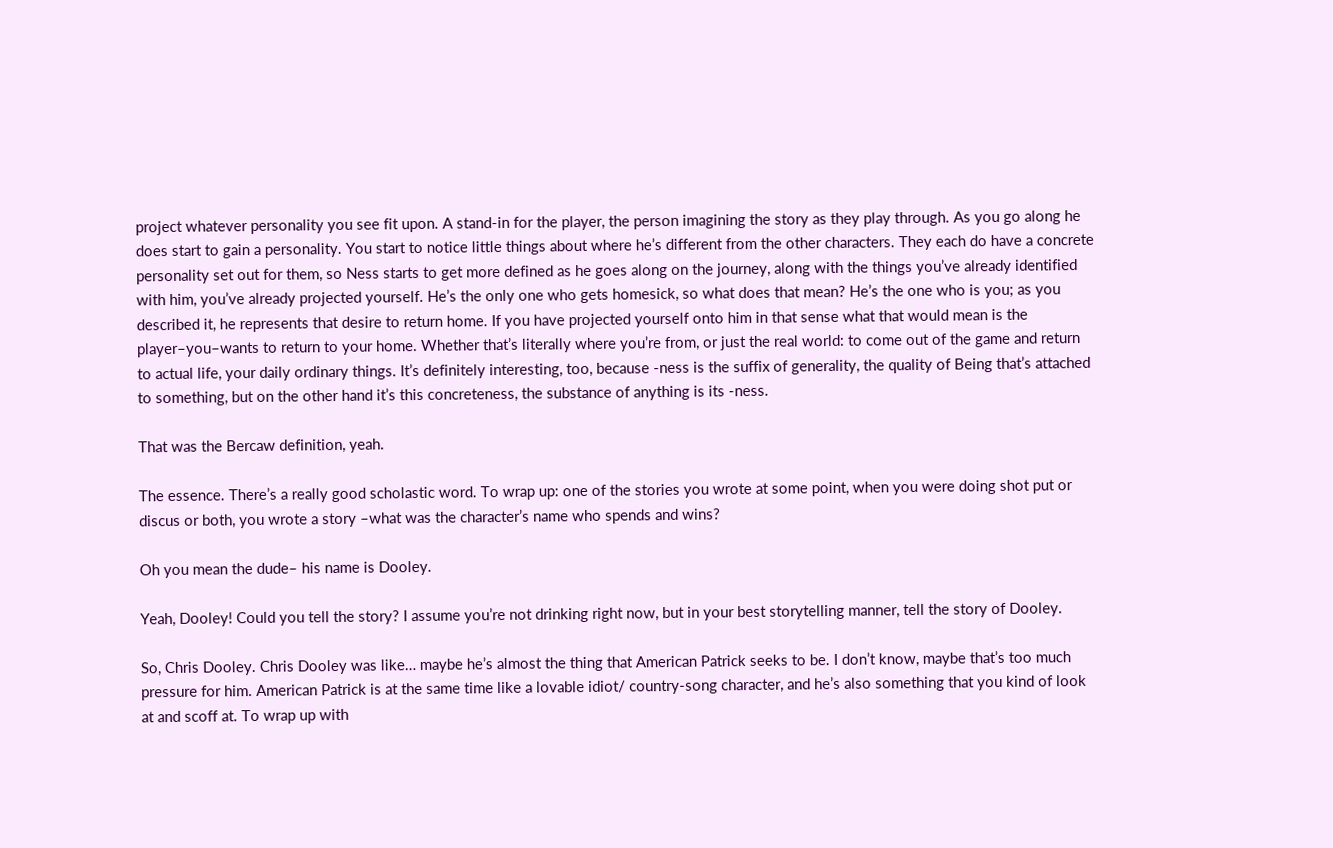project whatever personality you see fit upon. A stand-in for the player, the person imagining the story as they play through. As you go along he does start to gain a personality. You start to notice little things about where he’s different from the other characters. They each do have a concrete personality set out for them, so Ness starts to get more defined as he goes along on the journey, along with the things you’ve already identified with him, you’ve already projected yourself. He’s the only one who gets homesick, so what does that mean? He’s the one who is you; as you described it, he represents that desire to return home. If you have projected yourself onto him in that sense what that would mean is the player–you–wants to return to your home. Whether that’s literally where you’re from, or just the real world: to come out of the game and return to actual life, your daily ordinary things. It’s definitely interesting, too, because -ness is the suffix of generality, the quality of Being that’s attached to something, but on the other hand it’s this concreteness, the substance of anything is its -ness.

That was the Bercaw definition, yeah.

The essence. There’s a really good scholastic word. To wrap up: one of the stories you wrote at some point, when you were doing shot put or discus or both, you wrote a story –what was the character’s name who spends and wins?

Oh you mean the dude– his name is Dooley.

Yeah, Dooley! Could you tell the story? I assume you’re not drinking right now, but in your best storytelling manner, tell the story of Dooley.

So, Chris Dooley. Chris Dooley was like… maybe he’s almost the thing that American Patrick seeks to be. I don’t know, maybe that’s too much pressure for him. American Patrick is at the same time like a lovable idiot/ country-song character, and he’s also something that you kind of look at and scoff at. To wrap up with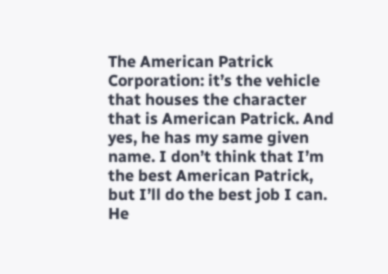The American Patrick Corporation: it’s the vehicle that houses the character that is American Patrick. And yes, he has my same given name. I don’t think that I’m the best American Patrick, but I’ll do the best job I can. He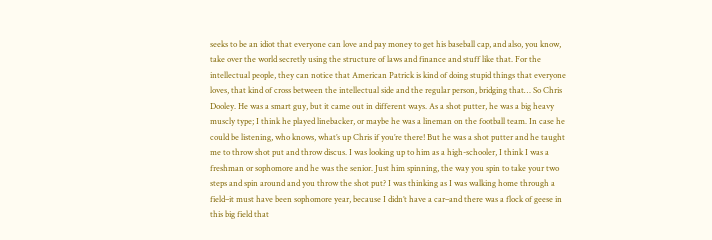seeks to be an idiot that everyone can love and pay money to get his baseball cap, and also, you know, take over the world secretly using the structure of laws and finance and stuff like that. For the intellectual people, they can notice that American Patrick is kind of doing stupid things that everyone loves, that kind of cross between the intellectual side and the regular person, bridging that… So Chris Dooley. He was a smart guy, but it came out in different ways. As a shot putter, he was a big heavy muscly type; I think he played linebacker, or maybe he was a lineman on the football team. In case he could be listening, who knows, what’s up Chris if you’re there! But he was a shot putter and he taught me to throw shot put and throw discus. I was looking up to him as a high-schooler, I think I was a freshman or sophomore and he was the senior. Just him spinning, the way you spin to take your two steps and spin around and you throw the shot put? I was thinking as I was walking home through a field–it must have been sophomore year, because I didn’t have a car–and there was a flock of geese in this big field that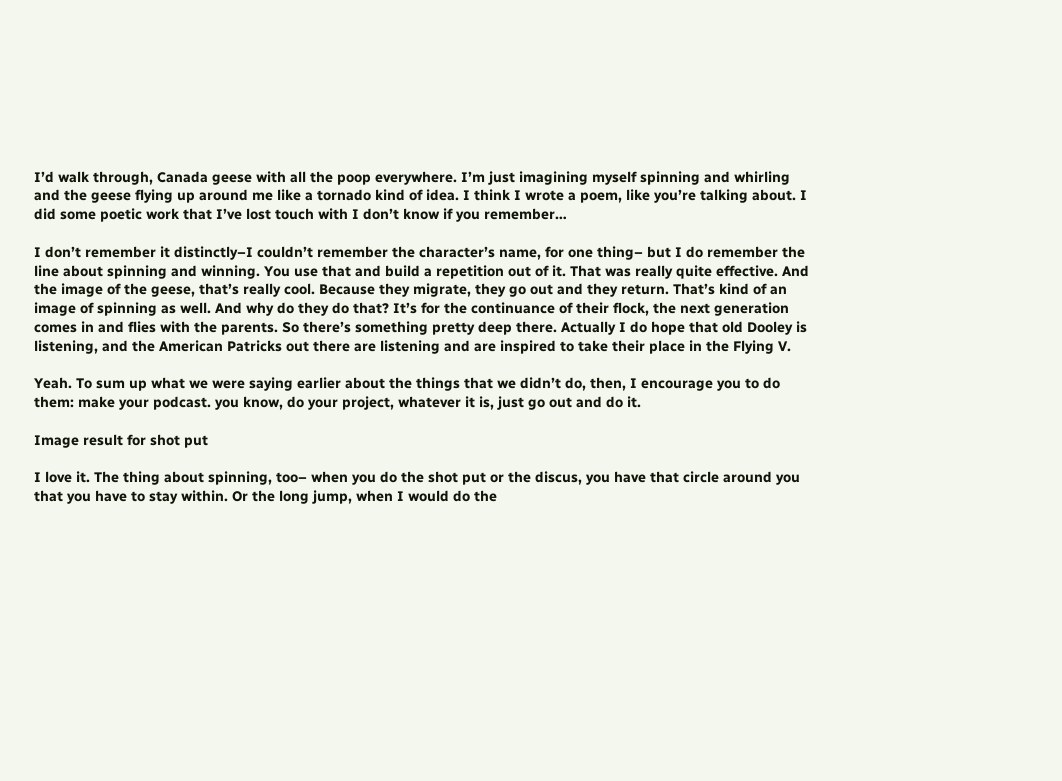I’d walk through, Canada geese with all the poop everywhere. I’m just imagining myself spinning and whirling and the geese flying up around me like a tornado kind of idea. I think I wrote a poem, like you’re talking about. I did some poetic work that I’ve lost touch with I don’t know if you remember…

I don’t remember it distinctly–I couldn’t remember the character’s name, for one thing– but I do remember the line about spinning and winning. You use that and build a repetition out of it. That was really quite effective. And the image of the geese, that’s really cool. Because they migrate, they go out and they return. That’s kind of an image of spinning as well. And why do they do that? It’s for the continuance of their flock, the next generation comes in and flies with the parents. So there’s something pretty deep there. Actually I do hope that old Dooley is listening, and the American Patricks out there are listening and are inspired to take their place in the Flying V.

Yeah. To sum up what we were saying earlier about the things that we didn’t do, then, I encourage you to do them: make your podcast. you know, do your project, whatever it is, just go out and do it.

Image result for shot put

I love it. The thing about spinning, too– when you do the shot put or the discus, you have that circle around you that you have to stay within. Or the long jump, when I would do the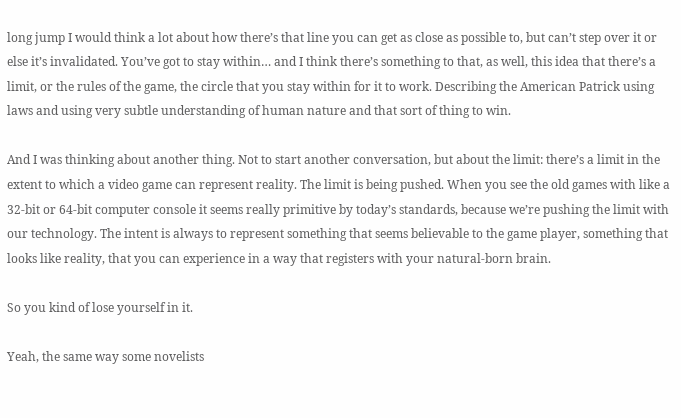long jump I would think a lot about how there’s that line you can get as close as possible to, but can’t step over it or else it’s invalidated. You’ve got to stay within… and I think there’s something to that, as well, this idea that there’s a limit, or the rules of the game, the circle that you stay within for it to work. Describing the American Patrick using laws and using very subtle understanding of human nature and that sort of thing to win.

And I was thinking about another thing. Not to start another conversation, but about the limit: there’s a limit in the extent to which a video game can represent reality. The limit is being pushed. When you see the old games with like a 32-bit or 64-bit computer console it seems really primitive by today’s standards, because we’re pushing the limit with our technology. The intent is always to represent something that seems believable to the game player, something that looks like reality, that you can experience in a way that registers with your natural-born brain.

So you kind of lose yourself in it.

Yeah, the same way some novelists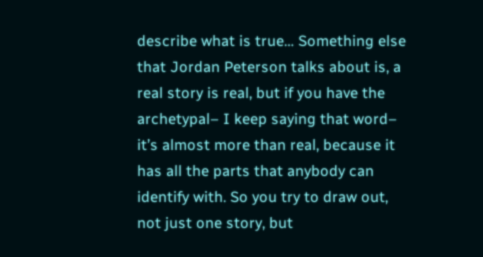describe what is true… Something else that Jordan Peterson talks about is, a real story is real, but if you have the archetypal– I keep saying that word– it’s almost more than real, because it has all the parts that anybody can identify with. So you try to draw out, not just one story, but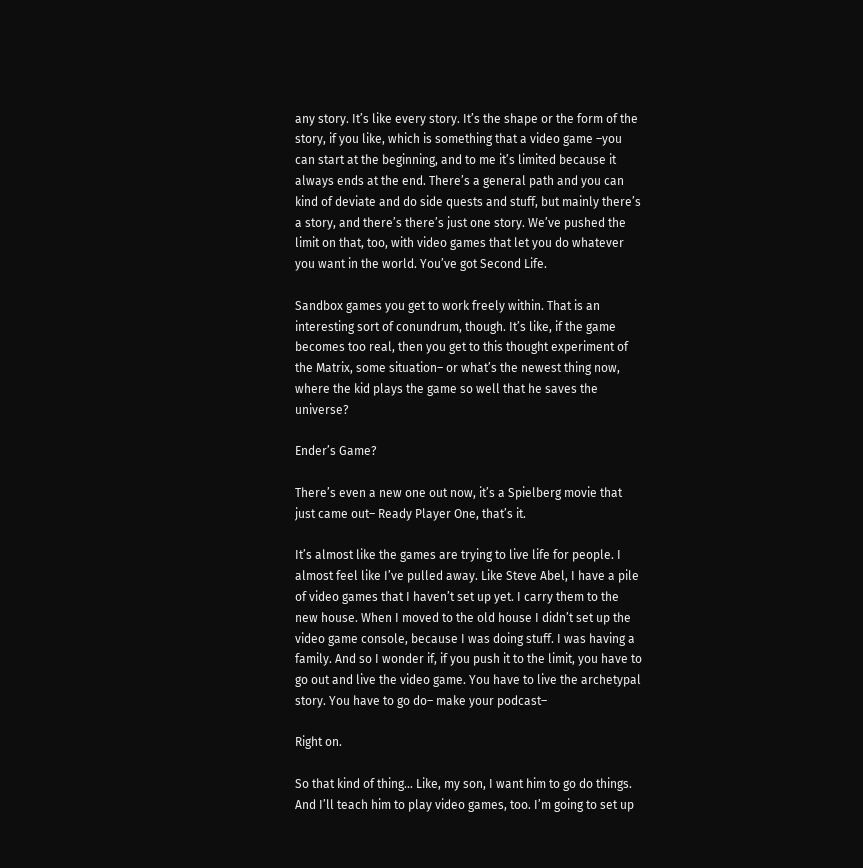any story. It’s like every story. It’s the shape or the form of the story, if you like, which is something that a video game –you can start at the beginning, and to me it’s limited because it always ends at the end. There’s a general path and you can kind of deviate and do side quests and stuff, but mainly there’s a story, and there’s there’s just one story. We’ve pushed the limit on that, too, with video games that let you do whatever you want in the world. You’ve got Second Life.

Sandbox games you get to work freely within. That is an interesting sort of conundrum, though. It’s like, if the game becomes too real, then you get to this thought experiment of the Matrix, some situation– or what’s the newest thing now, where the kid plays the game so well that he saves the universe?

Ender’s Game?

There’s even a new one out now, it’s a Spielberg movie that just came out– Ready Player One, that’s it.

It’s almost like the games are trying to live life for people. I almost feel like I’ve pulled away. Like Steve Abel, I have a pile of video games that I haven’t set up yet. I carry them to the new house. When I moved to the old house I didn’t set up the video game console, because I was doing stuff. I was having a family. And so I wonder if, if you push it to the limit, you have to go out and live the video game. You have to live the archetypal story. You have to go do– make your podcast–

Right on.

So that kind of thing… Like, my son, I want him to go do things. And I’ll teach him to play video games, too. I’m going to set up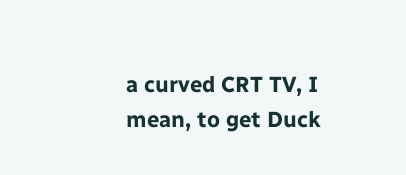a curved CRT TV, I mean, to get Duck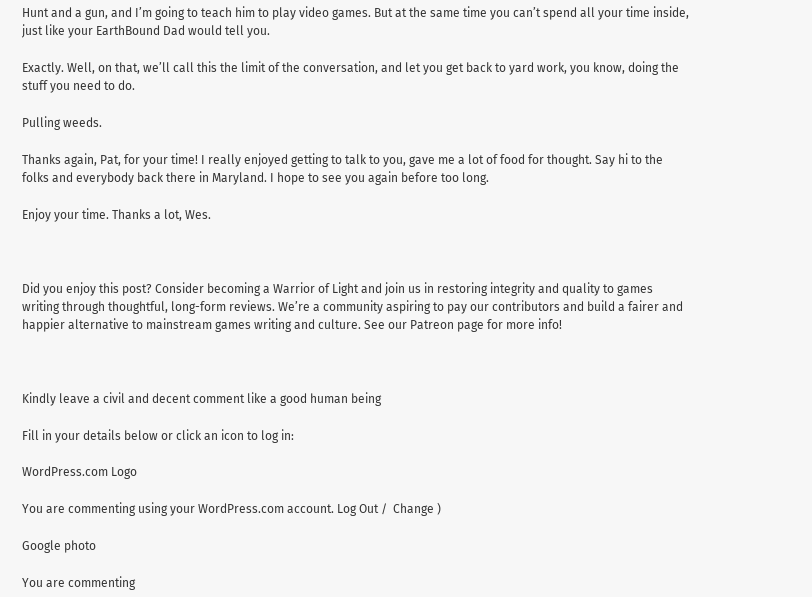Hunt and a gun, and I’m going to teach him to play video games. But at the same time you can’t spend all your time inside, just like your EarthBound Dad would tell you.

Exactly. Well, on that, we’ll call this the limit of the conversation, and let you get back to yard work, you know, doing the stuff you need to do.

Pulling weeds.

Thanks again, Pat, for your time! I really enjoyed getting to talk to you, gave me a lot of food for thought. Say hi to the folks and everybody back there in Maryland. I hope to see you again before too long.

Enjoy your time. Thanks a lot, Wes.



Did you enjoy this post? Consider becoming a Warrior of Light and join us in restoring integrity and quality to games writing through thoughtful, long-form reviews. We’re a community aspiring to pay our contributors and build a fairer and happier alternative to mainstream games writing and culture. See our Patreon page for more info!



Kindly leave a civil and decent comment like a good human being

Fill in your details below or click an icon to log in:

WordPress.com Logo

You are commenting using your WordPress.com account. Log Out /  Change )

Google photo

You are commenting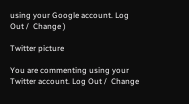using your Google account. Log Out /  Change )

Twitter picture

You are commenting using your Twitter account. Log Out /  Change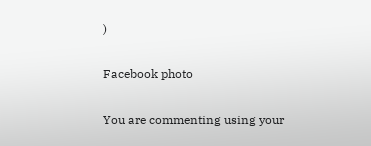)

Facebook photo

You are commenting using your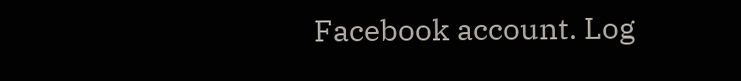Facebook account. Log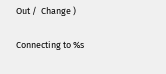Out /  Change )

Connecting to %s